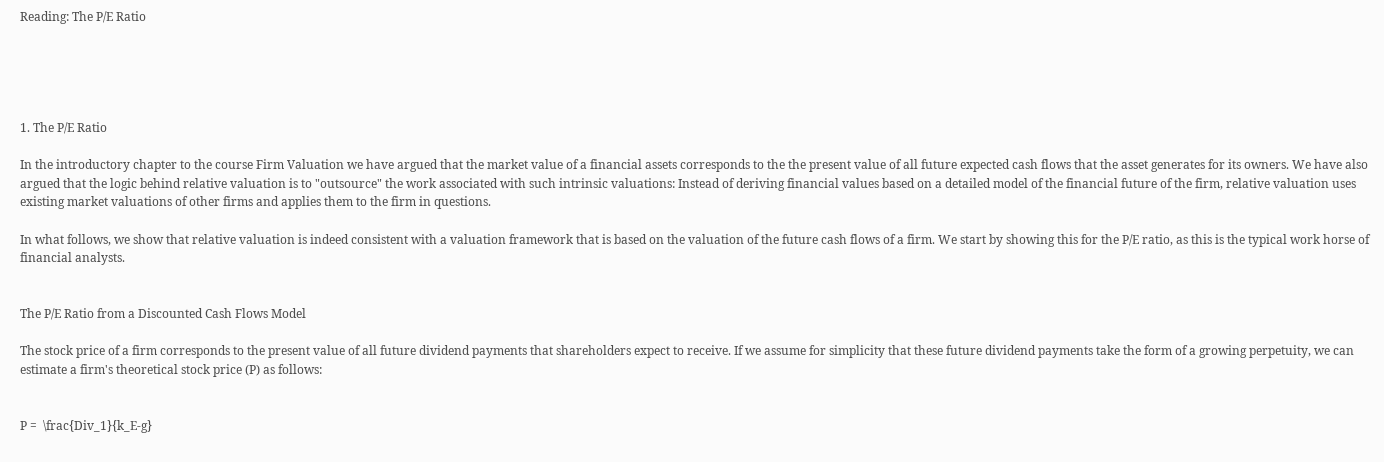Reading: The P/E Ratio





1. The P/E Ratio

In the introductory chapter to the course Firm Valuation we have argued that the market value of a financial assets corresponds to the the present value of all future expected cash flows that the asset generates for its owners. We have also argued that the logic behind relative valuation is to "outsource" the work associated with such intrinsic valuations: Instead of deriving financial values based on a detailed model of the financial future of the firm, relative valuation uses existing market valuations of other firms and applies them to the firm in questions.

In what follows, we show that relative valuation is indeed consistent with a valuation framework that is based on the valuation of the future cash flows of a firm. We start by showing this for the P/E ratio, as this is the typical work horse of financial analysts.


The P/E Ratio from a Discounted Cash Flows Model

The stock price of a firm corresponds to the present value of all future dividend payments that shareholders expect to receive. If we assume for simplicity that these future dividend payments take the form of a growing perpetuity, we can estimate a firm's theoretical stock price (P) as follows:


P =  \frac{Div_1}{k_E-g}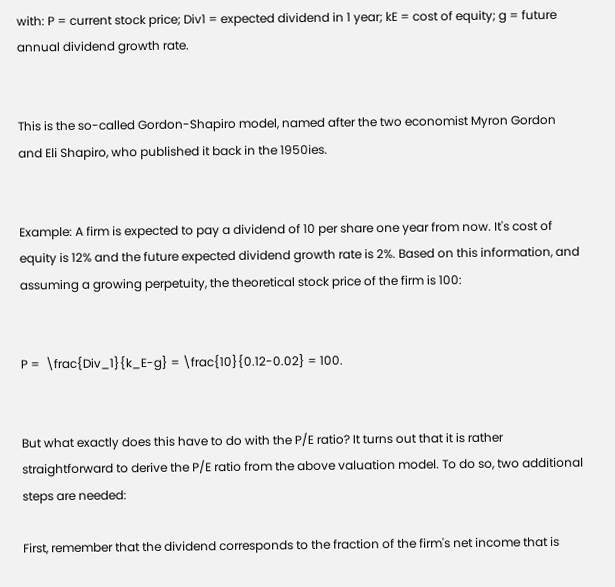with: P = current stock price; Div1 = expected dividend in 1 year; kE = cost of equity; g = future annual dividend growth rate.


This is the so-called Gordon-Shapiro model, named after the two economist Myron Gordon and Eli Shapiro, who published it back in the 1950ies.


Example: A firm is expected to pay a dividend of 10 per share one year from now. It's cost of equity is 12% and the future expected dividend growth rate is 2%. Based on this information, and assuming a growing perpetuity, the theoretical stock price of the firm is 100:


P =  \frac{Div_1}{k_E-g} = \frac{10}{0.12-0.02} = 100.


But what exactly does this have to do with the P/E ratio? It turns out that it is rather straightforward to derive the P/E ratio from the above valuation model. To do so, two additional steps are needed:

First, remember that the dividend corresponds to the fraction of the firm's net income that is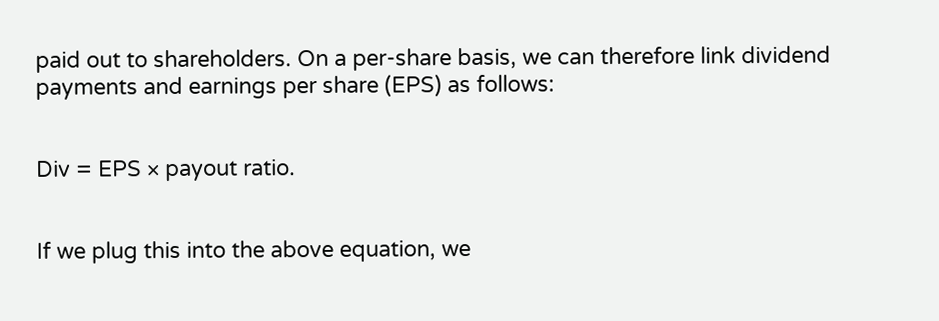paid out to shareholders. On a per-share basis, we can therefore link dividend payments and earnings per share (EPS) as follows:


Div = EPS × payout ratio.


If we plug this into the above equation, we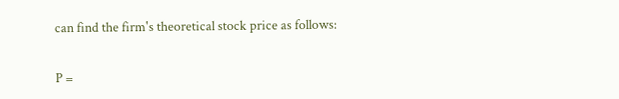can find the firm's theoretical stock price as follows:


P =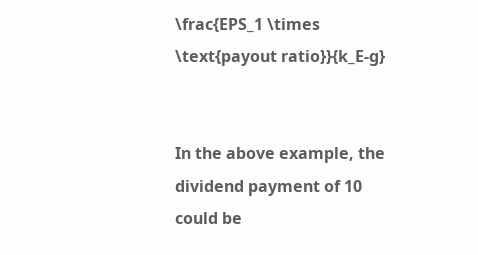\frac{EPS_1 \times \text{payout ratio}}{k_E-g}


In the above example, the dividend payment of 10 could be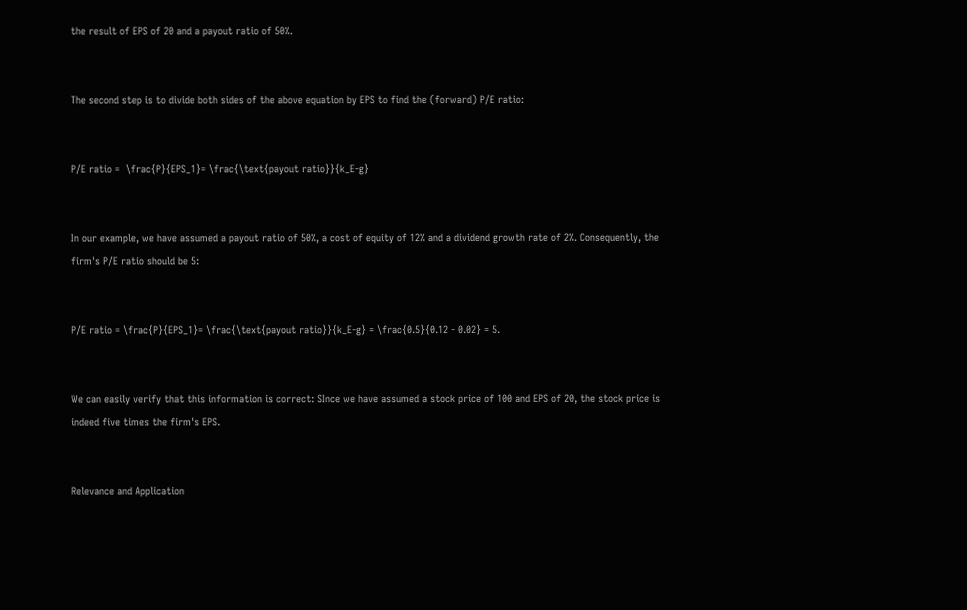the result of EPS of 20 and a payout ratio of 50%.


The second step is to divide both sides of the above equation by EPS to find the (forward) P/E ratio:


P/E ratio =  \frac{P}{EPS_1}= \frac{\text{payout ratio}}{k_E-g}


In our example, we have assumed a payout ratio of 50%, a cost of equity of 12% and a dividend growth rate of 2%. Consequently, the firm's P/E ratio should be 5:


P/E ratio = \frac{P}{EPS_1}= \frac{\text{payout ratio}}{k_E-g} = \frac{0.5}{0.12 - 0.02} = 5.


We can easily verify that this information is correct: SInce we have assumed a stock price of 100 and EPS of 20, the stock price is indeed five times the firm's EPS.


Relevance and Application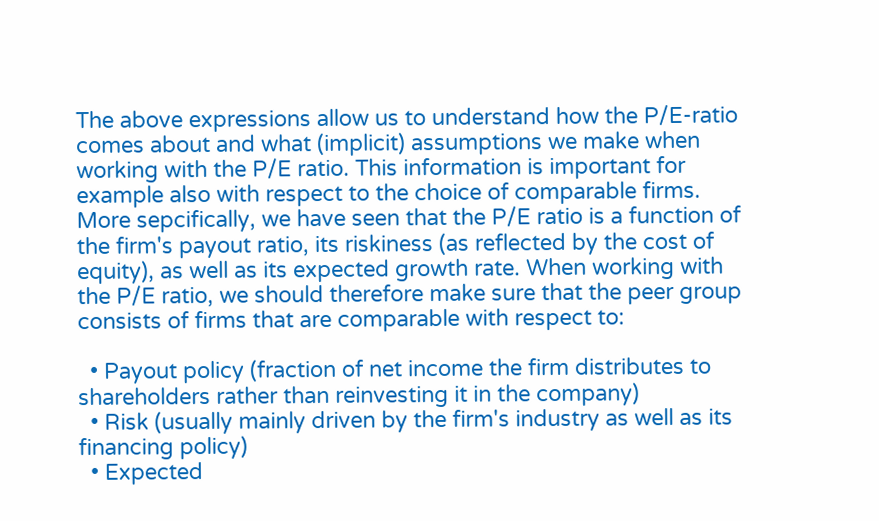The above expressions allow us to understand how the P/E-ratio comes about and what (implicit) assumptions we make when working with the P/E ratio. This information is important for example also with respect to the choice of comparable firms. More sepcifically, we have seen that the P/E ratio is a function of the firm's payout ratio, its riskiness (as reflected by the cost of equity), as well as its expected growth rate. When working with the P/E ratio, we should therefore make sure that the peer group consists of firms that are comparable with respect to:

  • Payout policy (fraction of net income the firm distributes to shareholders rather than reinvesting it in the company)
  • Risk (usually mainly driven by the firm's industry as well as its financing policy)
  • Expected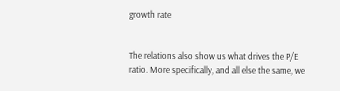growth rate


The relations also show us what drives the P/E ratio. More specifically, and all else the same, we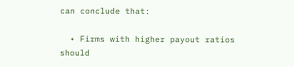can conclude that:

  • Firms with higher payout ratios should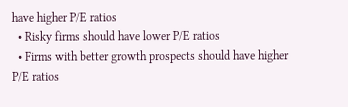have higher P/E ratios
  • Risky firms should have lower P/E ratios
  • Firms with better growth prospects should have higher P/E ratios